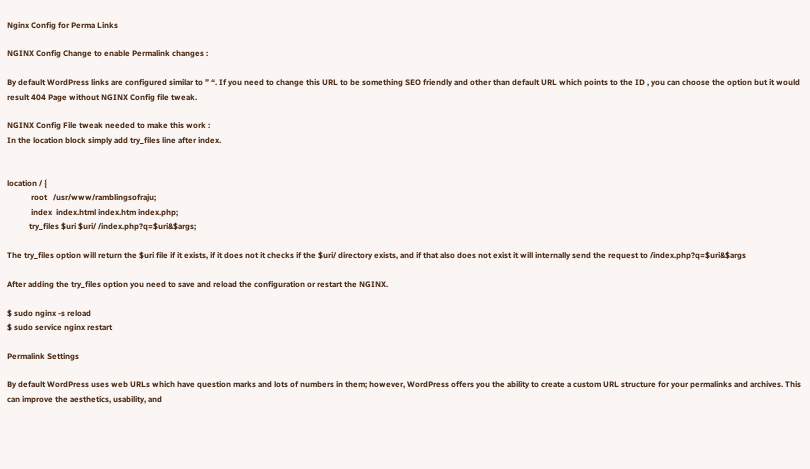Nginx Config for Perma Links

NGINX Config Change to enable Permalink changes :

By default WordPress links are configured similar to ” “. If you need to change this URL to be something SEO friendly and other than default URL which points to the ID , you can choose the option but it would result 404 Page without NGINX Config file tweak.

NGINX Config File tweak needed to make this work :
In the location block simply add try_files line after index.


location / {
            root   /usr/www/ramblingsofraju;
            index  index.html index.htm index.php;
           try_files $uri $uri/ /index.php?q=$uri&$args;

The try_files option will return the $uri file if it exists, if it does not it checks if the $uri/ directory exists, and if that also does not exist it will internally send the request to /index.php?q=$uri&$args

After adding the try_files option you need to save and reload the configuration or restart the NGINX.

$ sudo nginx -s reload
$ sudo service nginx restart

Permalink Settings

By default WordPress uses web URLs which have question marks and lots of numbers in them; however, WordPress offers you the ability to create a custom URL structure for your permalinks and archives. This can improve the aesthetics, usability, and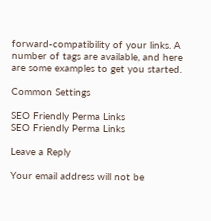forward-compatibility of your links. A number of tags are available, and here are some examples to get you started.

Common Settings

SEO Friendly Perma Links
SEO Friendly Perma Links

Leave a Reply

Your email address will not be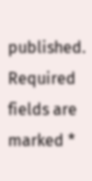published. Required fields are marked *